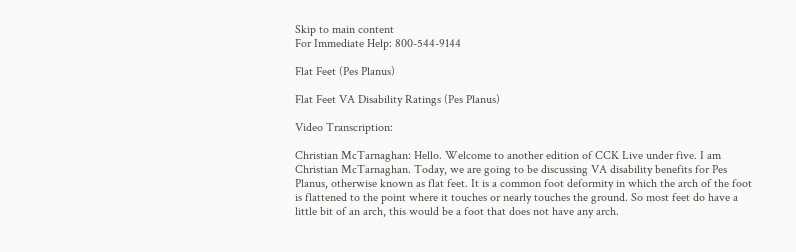Skip to main content
For Immediate Help: 800-544-9144

Flat Feet (Pes Planus)

Flat Feet VA Disability Ratings (Pes Planus)

Video Transcription:

Christian McTarnaghan: Hello. Welcome to another edition of CCK Live under five. I am Christian McTarnaghan. Today, we are going to be discussing VA disability benefits for Pes Planus, otherwise known as flat feet. It is a common foot deformity in which the arch of the foot is flattened to the point where it touches or nearly touches the ground. So most feet do have a little bit of an arch, this would be a foot that does not have any arch.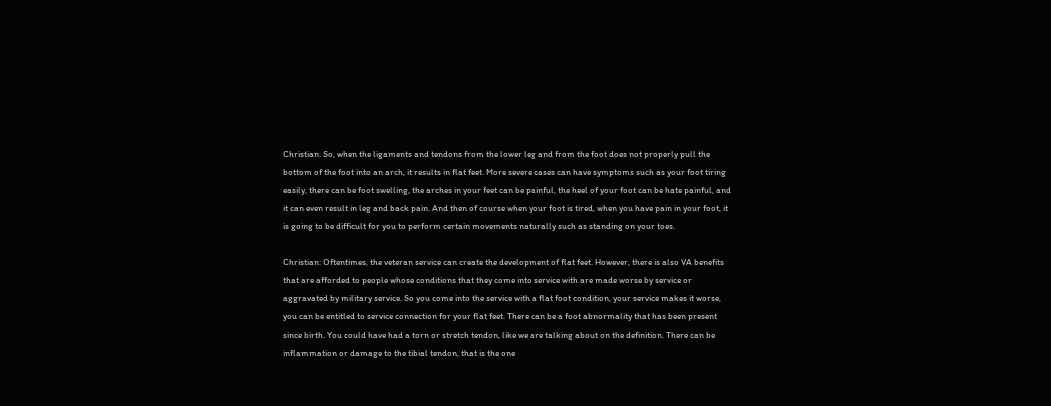Christian: So, when the ligaments and tendons from the lower leg and from the foot does not properly pull the bottom of the foot into an arch, it results in flat feet. More severe cases can have symptoms such as your foot tiring easily, there can be foot swelling, the arches in your feet can be painful, the heel of your foot can be hate painful, and it can even result in leg and back pain. And then of course when your foot is tired, when you have pain in your foot, it is going to be difficult for you to perform certain movements naturally such as standing on your toes.

Christian: Oftentimes, the veteran service can create the development of flat feet. However, there is also VA benefits that are afforded to people whose conditions that they come into service with are made worse by service or aggravated by military service. So you come into the service with a flat foot condition, your service makes it worse, you can be entitled to service connection for your flat feet. There can be a foot abnormality that has been present since birth. You could have had a torn or stretch tendon, like we are talking about on the definition. There can be inflammation or damage to the tibial tendon, that is the one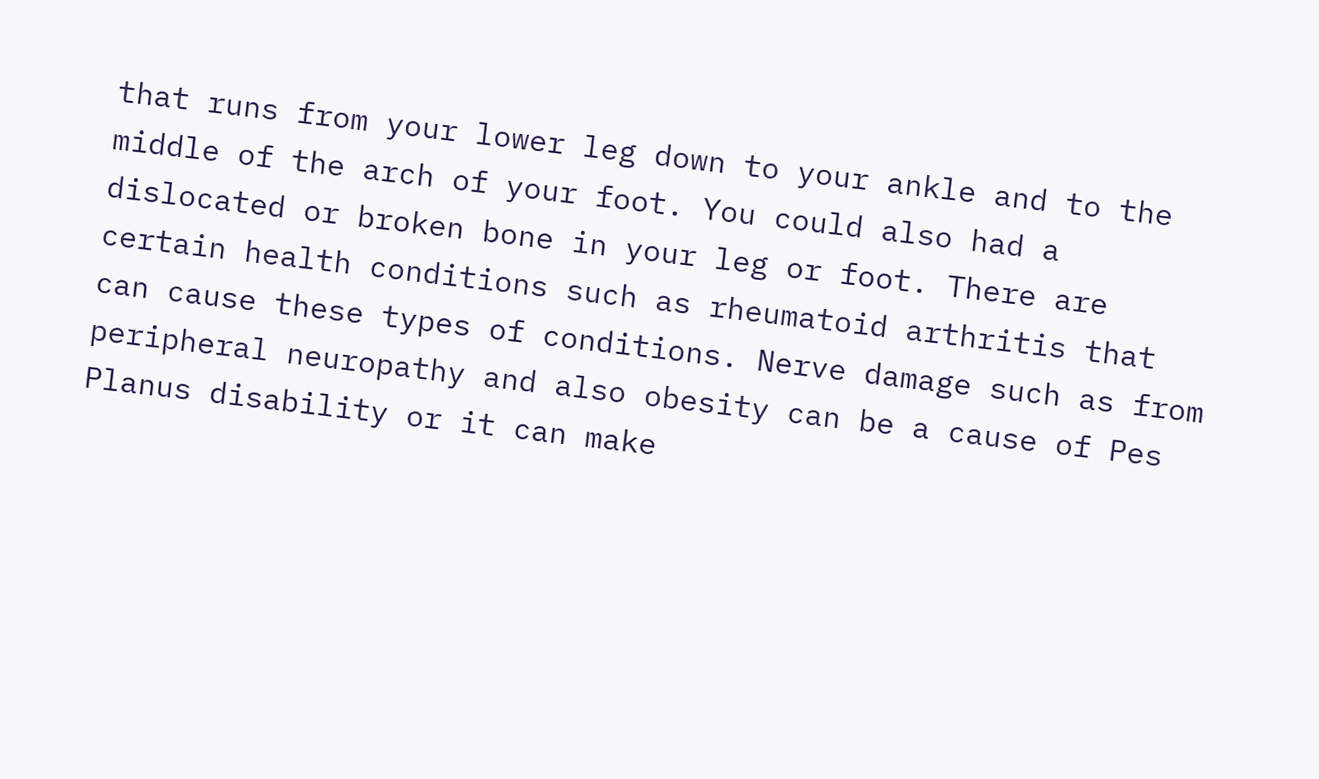that runs from your lower leg down to your ankle and to the middle of the arch of your foot. You could also had a dislocated or broken bone in your leg or foot. There are certain health conditions such as rheumatoid arthritis that can cause these types of conditions. Nerve damage such as from peripheral neuropathy and also obesity can be a cause of Pes Planus disability or it can make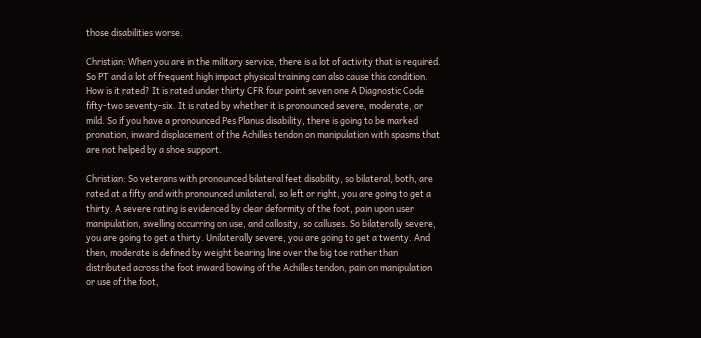those disabilities worse.

Christian: When you are in the military service, there is a lot of activity that is required. So PT and a lot of frequent high impact physical training can also cause this condition. How is it rated? It is rated under thirty CFR four point seven one A Diagnostic Code fifty-two seventy-six. It is rated by whether it is pronounced severe, moderate, or mild. So if you have a pronounced Pes Planus disability, there is going to be marked pronation, inward displacement of the Achilles tendon on manipulation with spasms that are not helped by a shoe support.

Christian: So veterans with pronounced bilateral feet disability, so bilateral, both, are rated at a fifty and with pronounced unilateral, so left or right, you are going to get a thirty. A severe rating is evidenced by clear deformity of the foot, pain upon user manipulation, swelling occurring on use, and callosity, so calluses. So bilaterally severe, you are going to get a thirty. Unilaterally severe, you are going to get a twenty. And then, moderate is defined by weight bearing line over the big toe rather than distributed across the foot inward bowing of the Achilles tendon, pain on manipulation or use of the foot,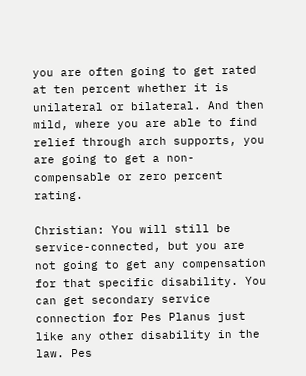you are often going to get rated at ten percent whether it is unilateral or bilateral. And then mild, where you are able to find relief through arch supports, you are going to get a non-compensable or zero percent rating.

Christian: You will still be service-connected, but you are not going to get any compensation for that specific disability. You can get secondary service connection for Pes Planus just like any other disability in the law. Pes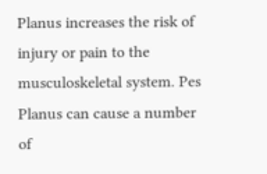Planus increases the risk of injury or pain to the musculoskeletal system. Pes Planus can cause a number of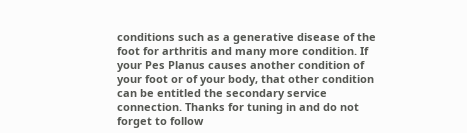conditions such as a generative disease of the foot for arthritis and many more condition. If your Pes Planus causes another condition of your foot or of your body, that other condition can be entitled the secondary service connection. Thanks for tuning in and do not forget to follow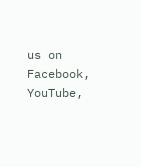us on Facebook, YouTube,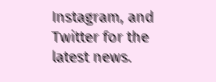Instagram, and Twitter for the latest news.